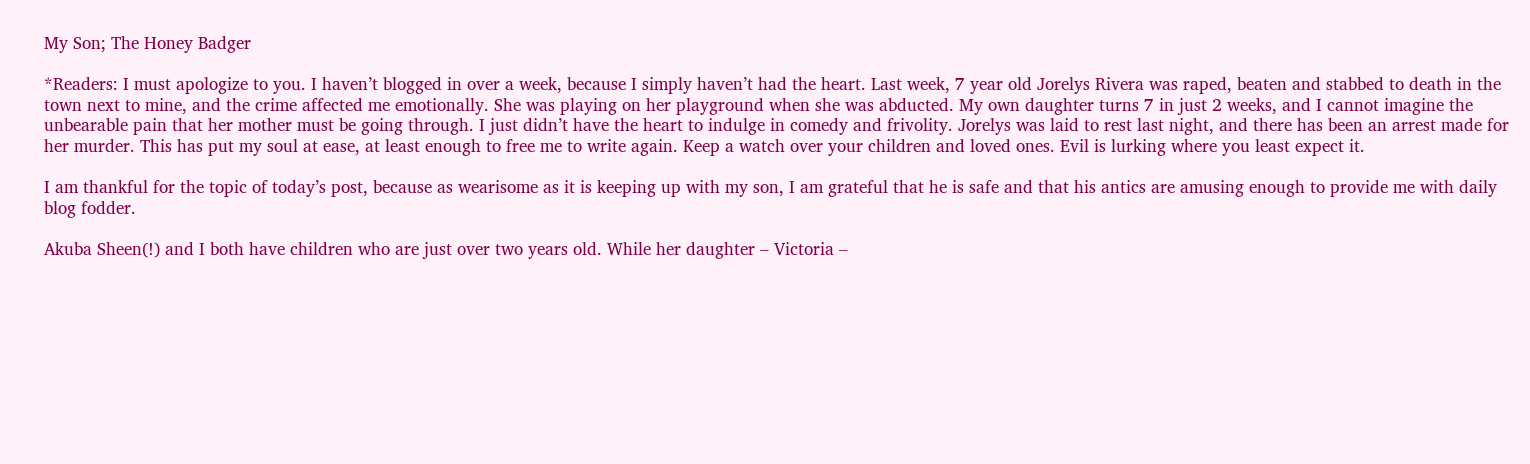My Son; The Honey Badger

*Readers: I must apologize to you. I haven’t blogged in over a week, because I simply haven’t had the heart. Last week, 7 year old Jorelys Rivera was raped, beaten and stabbed to death in the town next to mine, and the crime affected me emotionally. She was playing on her playground when she was abducted. My own daughter turns 7 in just 2 weeks, and I cannot imagine the unbearable pain that her mother must be going through. I just didn’t have the heart to indulge in comedy and frivolity. Jorelys was laid to rest last night, and there has been an arrest made for her murder. This has put my soul at ease, at least enough to free me to write again. Keep a watch over your children and loved ones. Evil is lurking where you least expect it.

I am thankful for the topic of today’s post, because as wearisome as it is keeping up with my son, I am grateful that he is safe and that his antics are amusing enough to provide me with daily blog fodder.

Akuba Sheen(!) and I both have children who are just over two years old. While her daughter – Victoria –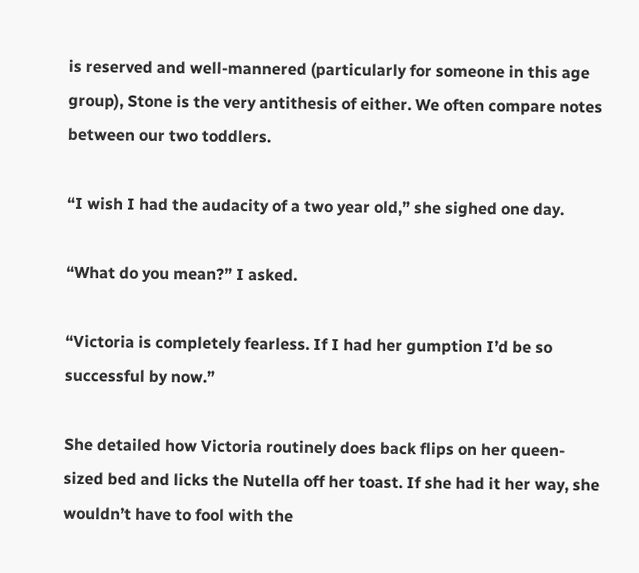is reserved and well-mannered (particularly for someone in this age group), Stone is the very antithesis of either. We often compare notes between our two toddlers.

“I wish I had the audacity of a two year old,” she sighed one day.

“What do you mean?” I asked.

“Victoria is completely fearless. If I had her gumption I’d be so successful by now.”

She detailed how Victoria routinely does back flips on her queen-sized bed and licks the Nutella off her toast. If she had it her way, she wouldn’t have to fool with the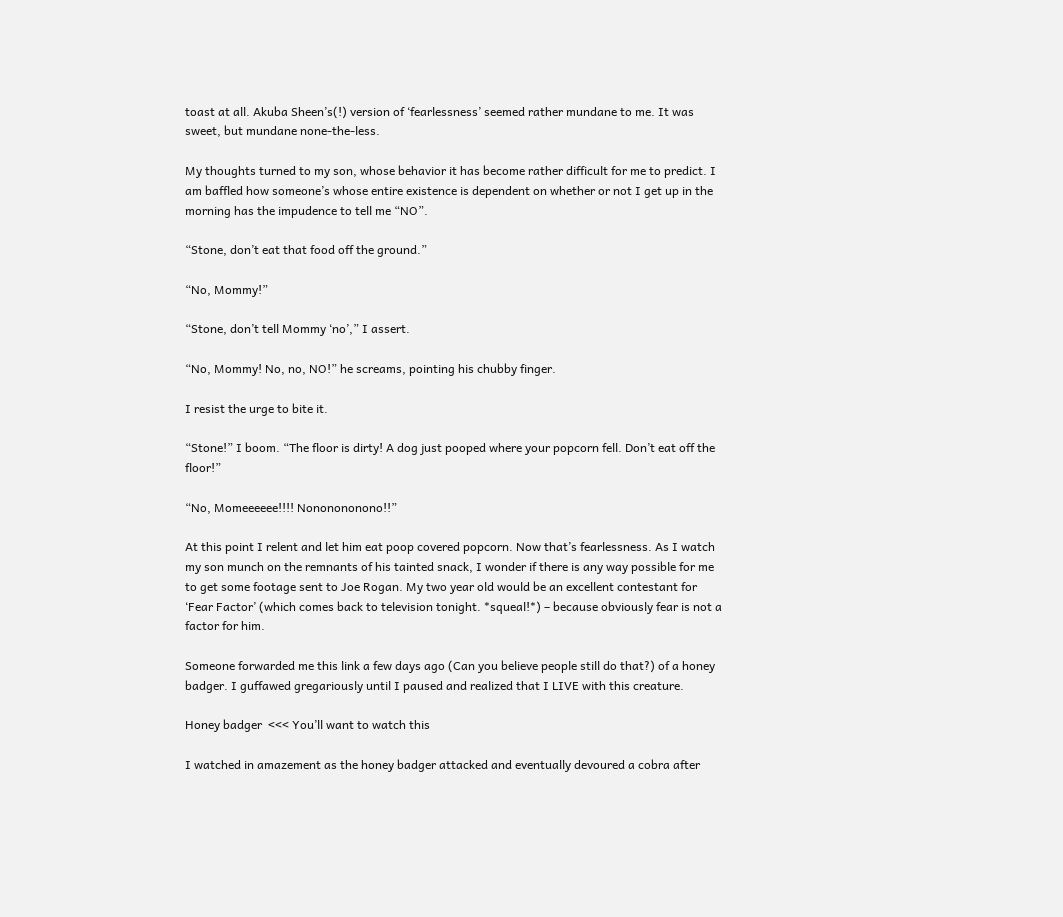toast at all. Akuba Sheen’s(!) version of ‘fearlessness’ seemed rather mundane to me. It was sweet, but mundane none-the-less.

My thoughts turned to my son, whose behavior it has become rather difficult for me to predict. I am baffled how someone’s whose entire existence is dependent on whether or not I get up in the morning has the impudence to tell me “NO”.

“Stone, don’t eat that food off the ground.”

“No, Mommy!”

“Stone, don’t tell Mommy ‘no’,” I assert.

“No, Mommy! No, no, NO!” he screams, pointing his chubby finger.

I resist the urge to bite it.

“Stone!” I boom. “The floor is dirty! A dog just pooped where your popcorn fell. Don’t eat off the floor!”

“No, Momeeeeee!!!! Nononononono!!”

At this point I relent and let him eat poop covered popcorn. Now that’s fearlessness. As I watch my son munch on the remnants of his tainted snack, I wonder if there is any way possible for me to get some footage sent to Joe Rogan. My two year old would be an excellent contestant for ‘Fear Factor’ (which comes back to television tonight. *squeal!*) – because obviously fear is not a factor for him.

Someone forwarded me this link a few days ago (Can you believe people still do that?) of a honey badger. I guffawed gregariously until I paused and realized that I LIVE with this creature.

Honey badger  <<< You’ll want to watch this

I watched in amazement as the honey badger attacked and eventually devoured a cobra after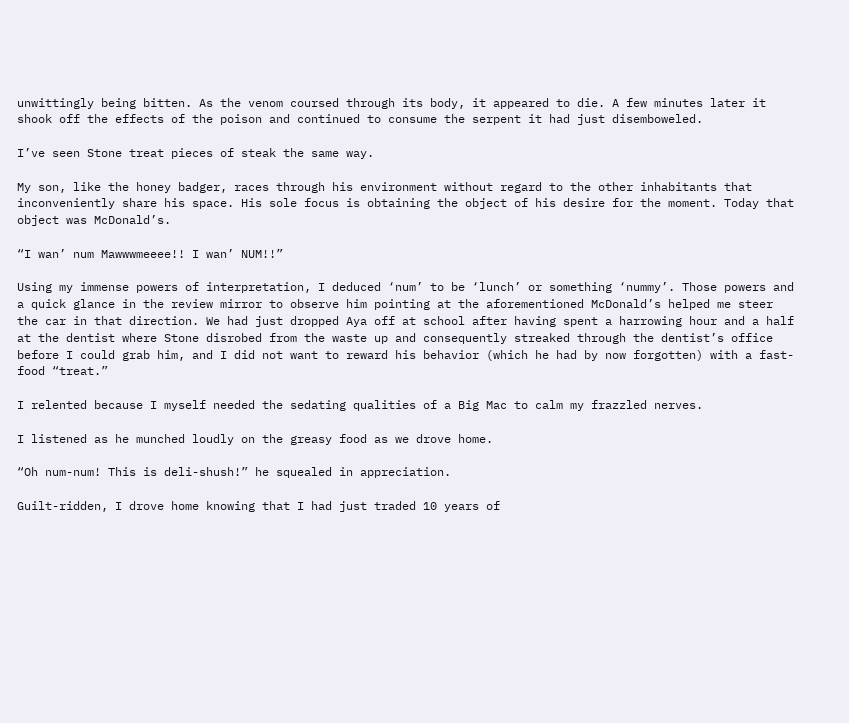unwittingly being bitten. As the venom coursed through its body, it appeared to die. A few minutes later it shook off the effects of the poison and continued to consume the serpent it had just disemboweled.

I’ve seen Stone treat pieces of steak the same way.

My son, like the honey badger, races through his environment without regard to the other inhabitants that inconveniently share his space. His sole focus is obtaining the object of his desire for the moment. Today that object was McDonald’s.

“I wan’ num Mawwwmeeee!! I wan’ NUM!!”

Using my immense powers of interpretation, I deduced ‘num’ to be ‘lunch’ or something ‘nummy’. Those powers and a quick glance in the review mirror to observe him pointing at the aforementioned McDonald’s helped me steer the car in that direction. We had just dropped Aya off at school after having spent a harrowing hour and a half at the dentist where Stone disrobed from the waste up and consequently streaked through the dentist’s office before I could grab him, and I did not want to reward his behavior (which he had by now forgotten) with a fast-food “treat.”

I relented because I myself needed the sedating qualities of a Big Mac to calm my frazzled nerves.

I listened as he munched loudly on the greasy food as we drove home.

“Oh num-num! This is deli-shush!” he squealed in appreciation.

Guilt-ridden, I drove home knowing that I had just traded 10 years of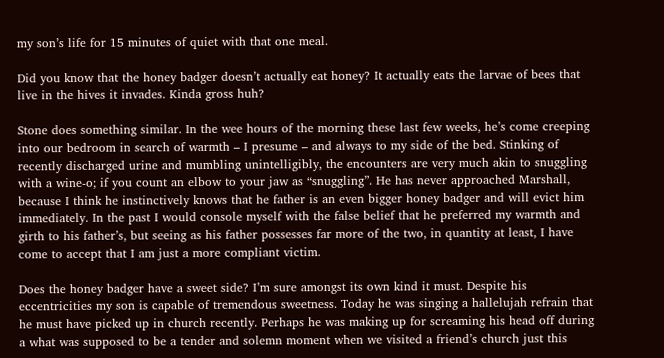my son’s life for 15 minutes of quiet with that one meal.

Did you know that the honey badger doesn’t actually eat honey? It actually eats the larvae of bees that live in the hives it invades. Kinda gross huh?

Stone does something similar. In the wee hours of the morning these last few weeks, he’s come creeping into our bedroom in search of warmth – I presume – and always to my side of the bed. Stinking of recently discharged urine and mumbling unintelligibly, the encounters are very much akin to snuggling with a wine-o; if you count an elbow to your jaw as “snuggling”. He has never approached Marshall, because I think he instinctively knows that he father is an even bigger honey badger and will evict him immediately. In the past I would console myself with the false belief that he preferred my warmth and girth to his father’s, but seeing as his father possesses far more of the two, in quantity at least, I have come to accept that I am just a more compliant victim.

Does the honey badger have a sweet side? I’m sure amongst its own kind it must. Despite his eccentricities my son is capable of tremendous sweetness. Today he was singing a hallelujah refrain that he must have picked up in church recently. Perhaps he was making up for screaming his head off during a what was supposed to be a tender and solemn moment when we visited a friend’s church just this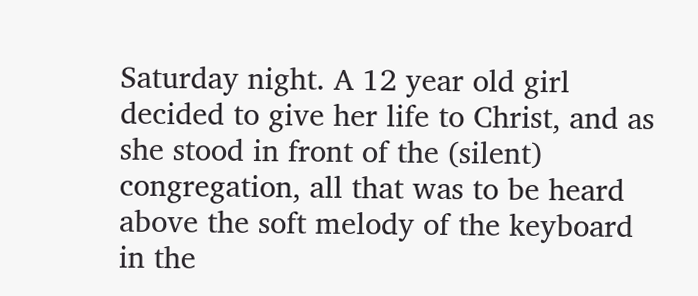Saturday night. A 12 year old girl decided to give her life to Christ, and as she stood in front of the (silent) congregation, all that was to be heard above the soft melody of the keyboard in the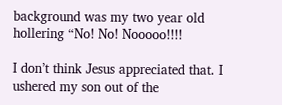background was my two year old hollering “No! No! Nooooo!!!!

I don’t think Jesus appreciated that. I ushered my son out of the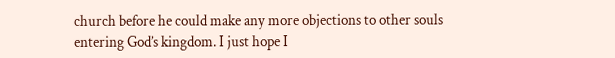church before he could make any more objections to other souls entering God’s kingdom. I just hope I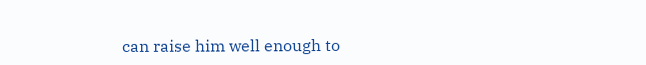can raise him well enough to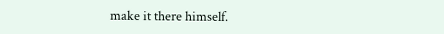make it there himself.